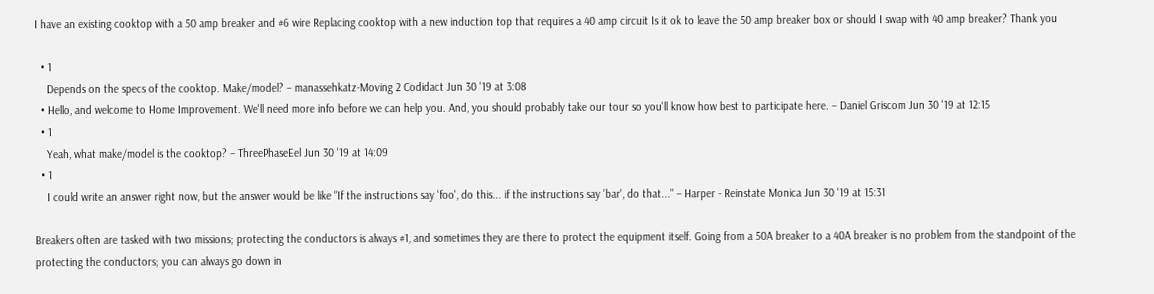I have an existing cooktop with a 50 amp breaker and #6 wire Replacing cooktop with a new induction top that requires a 40 amp circuit Is it ok to leave the 50 amp breaker box or should I swap with 40 amp breaker? Thank you

  • 1
    Depends on the specs of the cooktop. Make/model? – manassehkatz-Moving 2 Codidact Jun 30 '19 at 3:08
  • Hello, and welcome to Home Improvement. We'll need more info before we can help you. And, you should probably take our tour so you'll know how best to participate here. – Daniel Griscom Jun 30 '19 at 12:15
  • 1
    Yeah, what make/model is the cooktop? – ThreePhaseEel Jun 30 '19 at 14:09
  • 1
    I could write an answer right now, but the answer would be like "If the instructions say 'foo', do this... if the instructions say 'bar', do that..." – Harper - Reinstate Monica Jun 30 '19 at 15:31

Breakers often are tasked with two missions; protecting the conductors is always #1, and sometimes they are there to protect the equipment itself. Going from a 50A breaker to a 40A breaker is no problem from the standpoint of the protecting the conductors; you can always go down in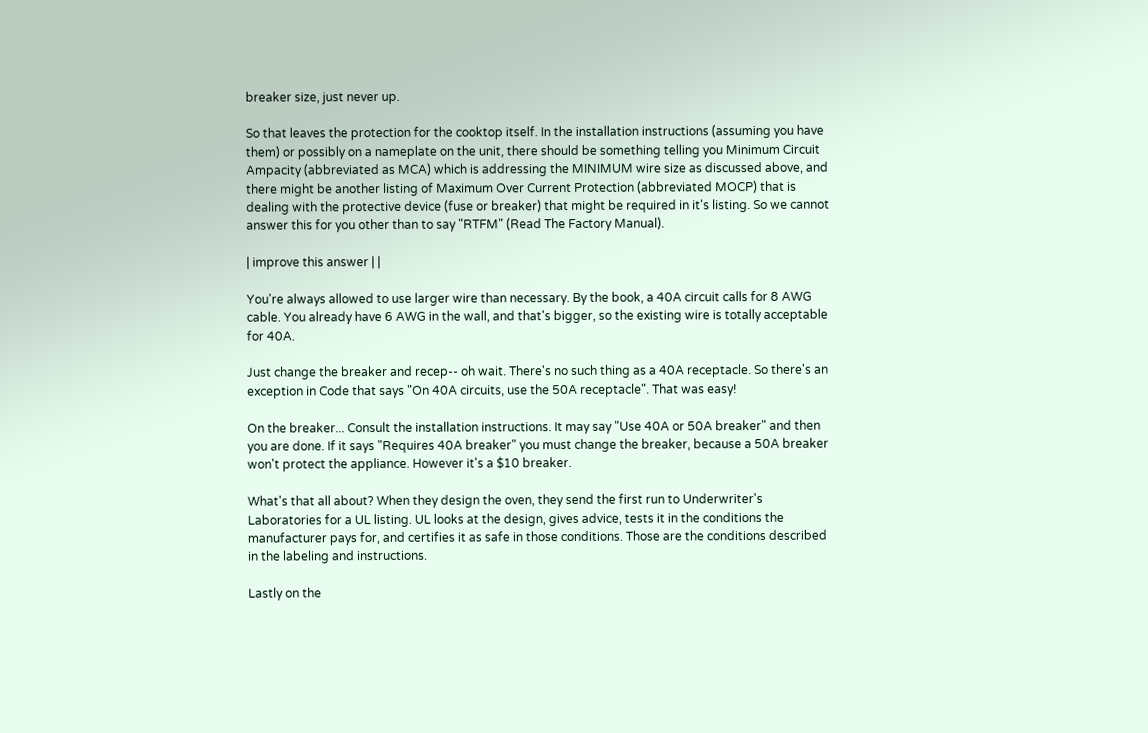breaker size, just never up.

So that leaves the protection for the cooktop itself. In the installation instructions (assuming you have them) or possibly on a nameplate on the unit, there should be something telling you Minimum Circuit Ampacity (abbreviated as MCA) which is addressing the MINIMUM wire size as discussed above, and there might be another listing of Maximum Over Current Protection (abbreviated MOCP) that is dealing with the protective device (fuse or breaker) that might be required in it's listing. So we cannot answer this for you other than to say "RTFM" (Read The Factory Manual).

| improve this answer | |

You're always allowed to use larger wire than necessary. By the book, a 40A circuit calls for 8 AWG cable. You already have 6 AWG in the wall, and that's bigger, so the existing wire is totally acceptable for 40A.

Just change the breaker and recep-- oh wait. There's no such thing as a 40A receptacle. So there's an exception in Code that says "On 40A circuits, use the 50A receptacle". That was easy!

On the breaker... Consult the installation instructions. It may say "Use 40A or 50A breaker" and then you are done. If it says "Requires 40A breaker" you must change the breaker, because a 50A breaker won't protect the appliance. However it's a $10 breaker.

What's that all about? When they design the oven, they send the first run to Underwriter's Laboratories for a UL listing. UL looks at the design, gives advice, tests it in the conditions the manufacturer pays for, and certifies it as safe in those conditions. Those are the conditions described in the labeling and instructions.

Lastly on the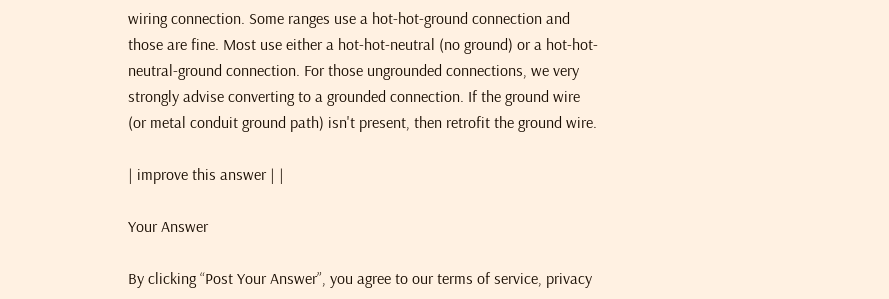wiring connection. Some ranges use a hot-hot-ground connection and those are fine. Most use either a hot-hot-neutral (no ground) or a hot-hot-neutral-ground connection. For those ungrounded connections, we very strongly advise converting to a grounded connection. If the ground wire (or metal conduit ground path) isn't present, then retrofit the ground wire.

| improve this answer | |

Your Answer

By clicking “Post Your Answer”, you agree to our terms of service, privacy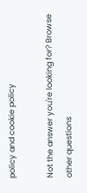policy and cookie policy

Not the answer you're looking for? Browse other questions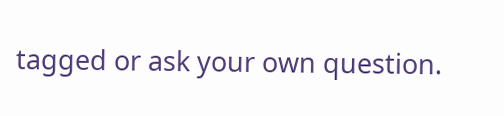tagged or ask your own question.